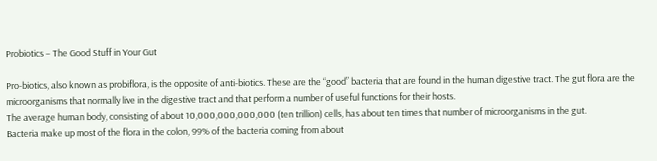Probiotics – The Good Stuff in Your Gut

Pro-biotics, also known as probiflora, is the opposite of anti-biotics. These are the “good” bacteria that are found in the human digestive tract. The gut flora are the microorganisms that normally live in the digestive tract and that perform a number of useful functions for their hosts.
The average human body, consisting of about 10,000,000,000,000 (ten trillion) cells, has about ten times that number of microorganisms in the gut.
Bacteria make up most of the flora in the colon, 99% of the bacteria coming from about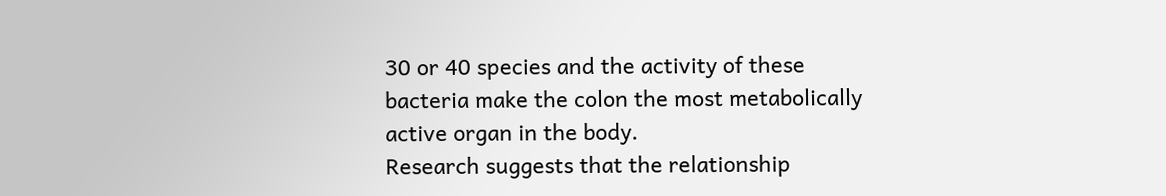30 or 40 species and the activity of these bacteria make the colon the most metabolically active organ in the body.
Research suggests that the relationship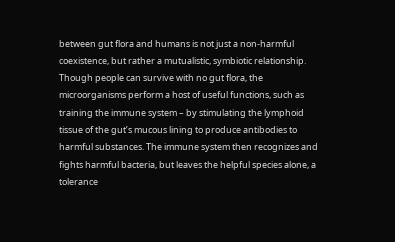between gut flora and humans is not just a non-harmful coexistence, but rather a mutualistic, symbiotic relationship. Though people can survive with no gut flora, the microorganisms perform a host of useful functions, such as training the immune system – by stimulating the lymphoid tissue of the gut’s mucous lining to produce antibodies to harmful substances. The immune system then recognizes and fights harmful bacteria, but leaves the helpful species alone, a tolerance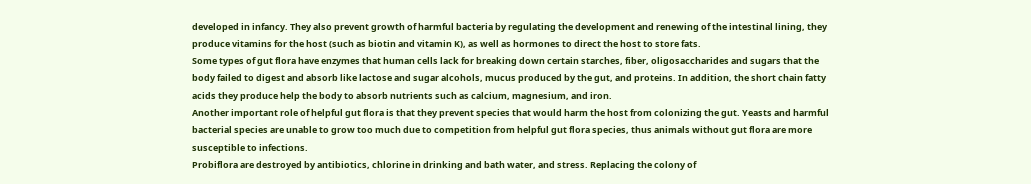developed in infancy. They also prevent growth of harmful bacteria by regulating the development and renewing of the intestinal lining, they produce vitamins for the host (such as biotin and vitamin K), as well as hormones to direct the host to store fats.
Some types of gut flora have enzymes that human cells lack for breaking down certain starches, fiber, oligosaccharides and sugars that the body failed to digest and absorb like lactose and sugar alcohols, mucus produced by the gut, and proteins. In addition, the short chain fatty acids they produce help the body to absorb nutrients such as calcium, magnesium, and iron.
Another important role of helpful gut flora is that they prevent species that would harm the host from colonizing the gut. Yeasts and harmful bacterial species are unable to grow too much due to competition from helpful gut flora species, thus animals without gut flora are more susceptible to infections.
Probiflora are destroyed by antibiotics, chlorine in drinking and bath water, and stress. Replacing the colony of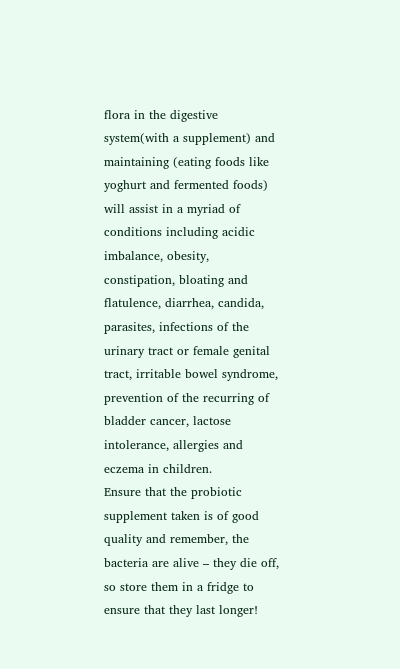flora in the digestive system(with a supplement) and maintaining (eating foods like yoghurt and fermented foods) will assist in a myriad of conditions including acidic imbalance, obesity, constipation, bloating and flatulence, diarrhea, candida, parasites, infections of the urinary tract or female genital tract, irritable bowel syndrome, prevention of the recurring of bladder cancer, lactose intolerance, allergies and eczema in children.
Ensure that the probiotic supplement taken is of good quality and remember, the bacteria are alive – they die off, so store them in a fridge to ensure that they last longer!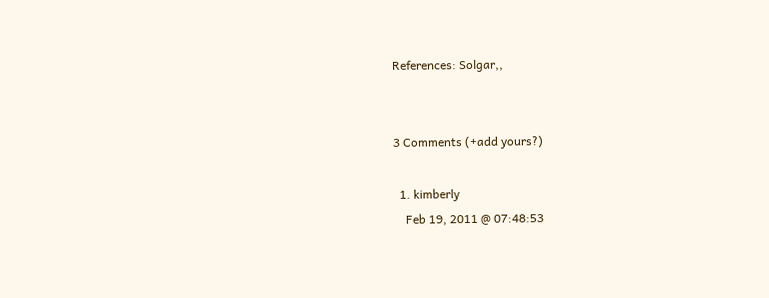References: Solgar,,


3 Comments (+add yours?)

  1. kimberly
    Feb 19, 2011 @ 07:48:53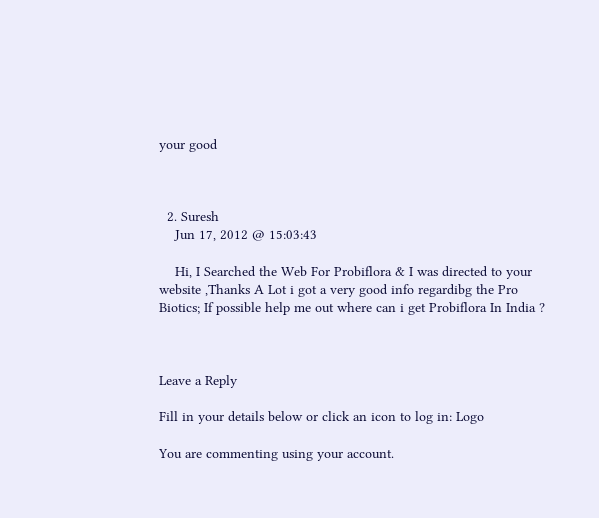your good



  2. Suresh
    Jun 17, 2012 @ 15:03:43

    Hi, I Searched the Web For Probiflora & I was directed to your website ,Thanks A Lot i got a very good info regardibg the Pro Biotics; If possible help me out where can i get Probiflora In India ?



Leave a Reply

Fill in your details below or click an icon to log in: Logo

You are commenting using your account.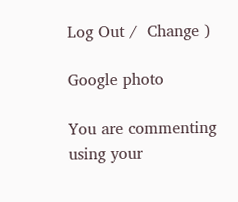Log Out /  Change )

Google photo

You are commenting using your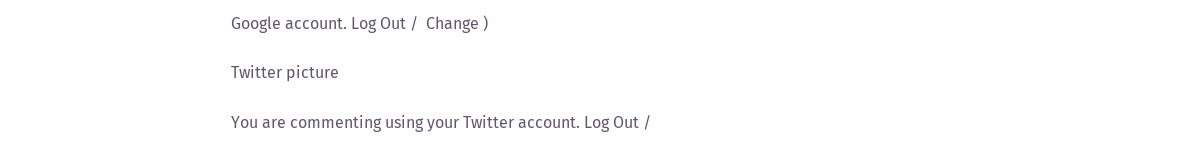Google account. Log Out /  Change )

Twitter picture

You are commenting using your Twitter account. Log Out /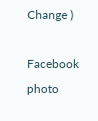Change )

Facebook photo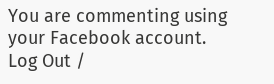You are commenting using your Facebook account. Log Out /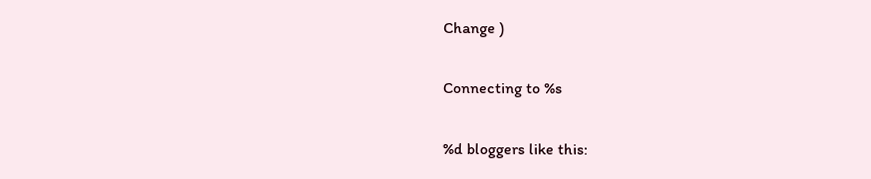Change )

Connecting to %s

%d bloggers like this: